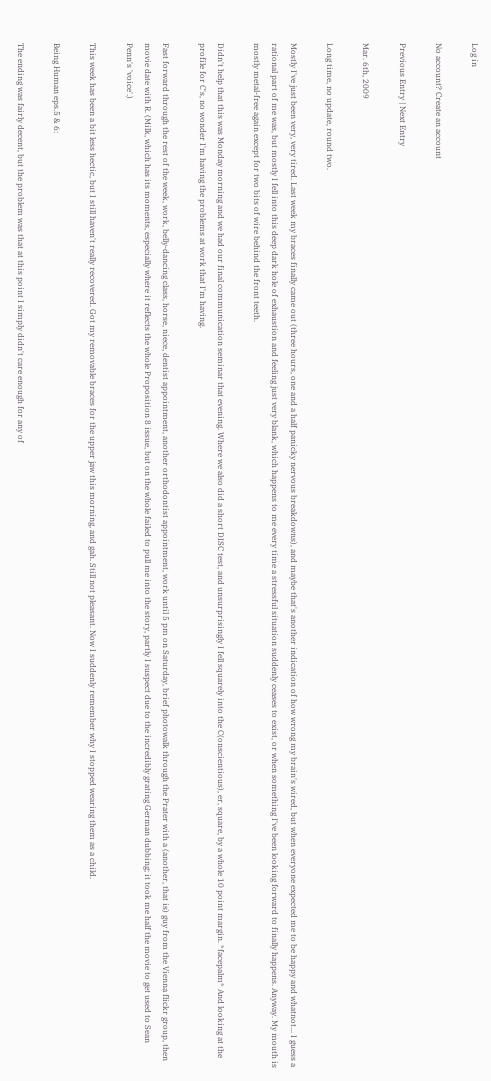Log in

No account? Create an account

Previous Entry | Next Entry

Mar. 6th, 2009

Long time, no update, round two.

Mostly I've just been very, very tired. Last week my braces finally came out (three hours, one and a half panicky nervous breakdowns), and maybe that's another indication of how wrong my brain's wired, but when everyone expected me to be happy and whatnot... I guess a rational part of me was, but mostly I fell into this deep dark hole of exhaustion and feeling just very blank, which happens to me every time a stressful situation suddenly ceases to exist, or when something I've been looking forward to finally happens. Anyway. My mouth is mostly metal-free again except for two bits of wire behind the front teeth.

Didn't help that this was Monday morning and we had our final communication seminar that evening. Where we also did a short DISC test, and unsurprisingly I fell squarely into the C(onscientious), er, square, by a whole 10 point margin. *facepalm* And looking at the profile for C's, no wonder I'm having the problems at work that I'm having.

Fast forward through the rest of the week, work, belly-dancing class, horse, niece, dentist appointment, another orthodontist appointment, work until 5 pm on Saturday, brief photowalk through the Prater with a (another, that is) guy from the Vienna flickr group, then movie date with R. (Milk, which has its moments, especially where it reflects the whole Proposition 8 issue, but on the whole failed to pull me into the story, partly I suspect due to the incredibly grating German dubbing; it took me half the movie to get used to Sean Penn's 'voice'.)

This week has been a bit less hectic, but I still haven't really recovered. Got my removable braces for the upper jaw this morning, and gah. Still not pleasant. Now I suddenly remember why I stopped wearing them as a child.

Being Human eps.5 & 6:

The ending was fairly decent, but the problem was that at this point I simply didn't care enough for any of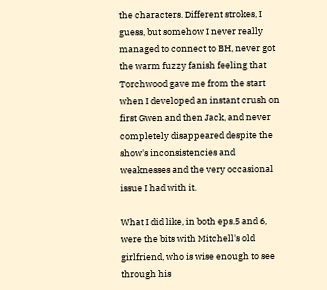the characters. Different strokes, I guess, but somehow I never really managed to connect to BH, never got the warm fuzzy fanish feeling that Torchwood gave me from the start when I developed an instant crush on first Gwen and then Jack, and never completely disappeared despite the show's inconsistencies and weaknesses and the very occasional issue I had with it.

What I did like, in both eps.5 and 6, were the bits with Mitchell's old girlfriend, who is wise enough to see through his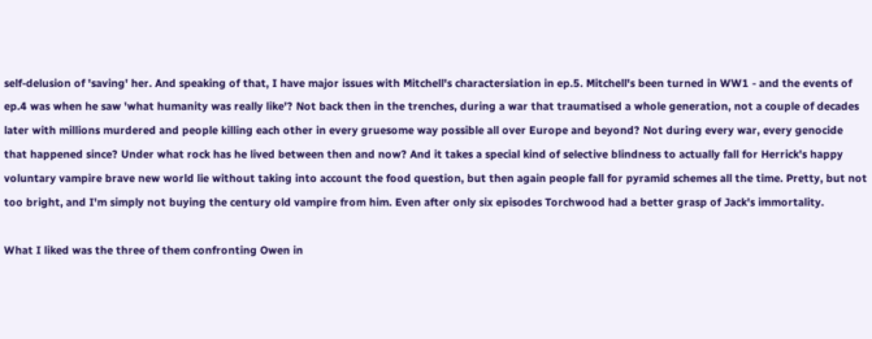self-delusion of 'saving' her. And speaking of that, I have major issues with Mitchell's charactersiation in ep.5. Mitchell's been turned in WW1 - and the events of ep.4 was when he saw 'what humanity was really like'? Not back then in the trenches, during a war that traumatised a whole generation, not a couple of decades later with millions murdered and people killing each other in every gruesome way possible all over Europe and beyond? Not during every war, every genocide that happened since? Under what rock has he lived between then and now? And it takes a special kind of selective blindness to actually fall for Herrick's happy voluntary vampire brave new world lie without taking into account the food question, but then again people fall for pyramid schemes all the time. Pretty, but not too bright, and I'm simply not buying the century old vampire from him. Even after only six episodes Torchwood had a better grasp of Jack's immortality.

What I liked was the three of them confronting Owen in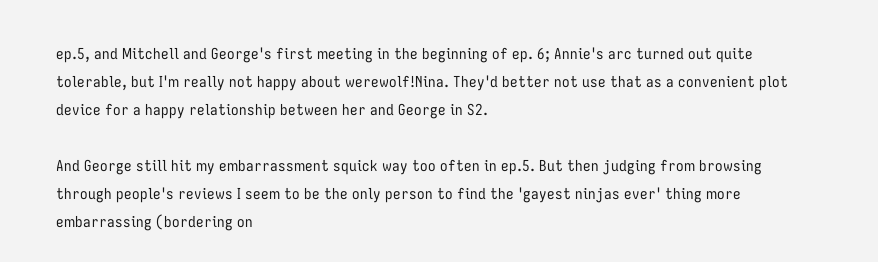ep.5, and Mitchell and George's first meeting in the beginning of ep. 6; Annie's arc turned out quite tolerable, but I'm really not happy about werewolf!Nina. They'd better not use that as a convenient plot device for a happy relationship between her and George in S2.

And George still hit my embarrassment squick way too often in ep.5. But then judging from browsing through people's reviews I seem to be the only person to find the 'gayest ninjas ever' thing more embarrassing (bordering on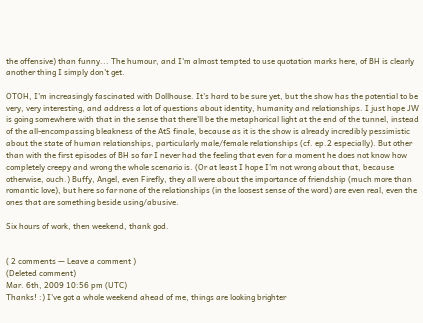the offensive) than funny... The humour, and I'm almost tempted to use quotation marks here, of BH is clearly another thing I simply don't get.

OTOH, I'm increasingly fascinated with Dollhouse. It's hard to be sure yet, but the show has the potential to be very, very interesting, and address a lot of questions about identity, humanity and relationships. I just hope JW is going somewhere with that in the sense that there'll be the metaphorical light at the end of the tunnel, instead of the all-encompassing bleakness of the AtS finale, because as it is the show is already incredibly pessimistic about the state of human relationships, particularly male/female relationships (cf. ep.2 especially). But other than with the first episodes of BH so far I never had the feeling that even for a moment he does not know how completely creepy and wrong the whole scenario is. (Or at least I hope I'm not wrong about that, because otherwise, ouch.) Buffy, Angel, even Firefly, they all were about the importance of friendship (much more than romantic love), but here so far none of the relationships (in the loosest sense of the word) are even real, even the ones that are something beside using/abusive.

Six hours of work, then weekend, thank god.


( 2 comments — Leave a comment )
(Deleted comment)
Mar. 6th, 2009 10:56 pm (UTC)
Thanks! :) I've got a whole weekend ahead of me, things are looking brighter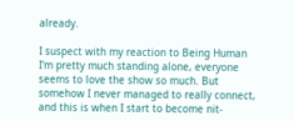already.

I suspect with my reaction to Being Human I'm pretty much standing alone, everyone seems to love the show so much. But somehow I never managed to really connect, and this is when I start to become nit-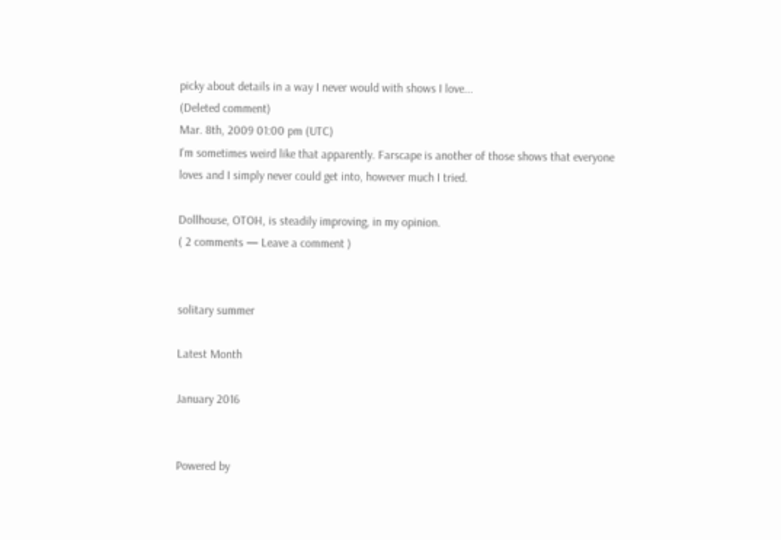picky about details in a way I never would with shows I love...
(Deleted comment)
Mar. 8th, 2009 01:00 pm (UTC)
I'm sometimes weird like that apparently. Farscape is another of those shows that everyone loves and I simply never could get into, however much I tried.

Dollhouse, OTOH, is steadily improving, in my opinion.
( 2 comments — Leave a comment )


solitary summer

Latest Month

January 2016


Powered by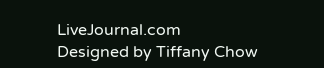LiveJournal.com
Designed by Tiffany Chow